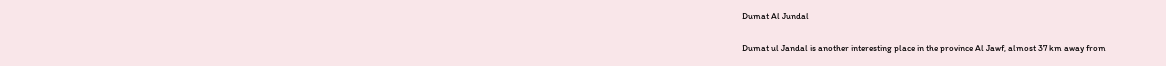Dumat Al Jundal

Dumat ul Jandal is another interesting place in the province Al Jawf, almost 37 km away from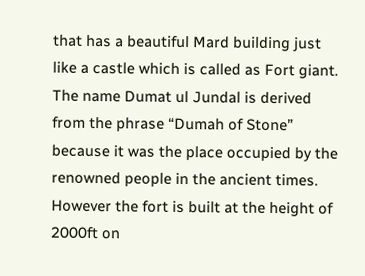that has a beautiful Mard building just like a castle which is called as Fort giant. The name Dumat ul Jundal is derived from the phrase “Dumah of Stone” because it was the place occupied by the renowned people in the ancient times. However the fort is built at the height of 2000ft on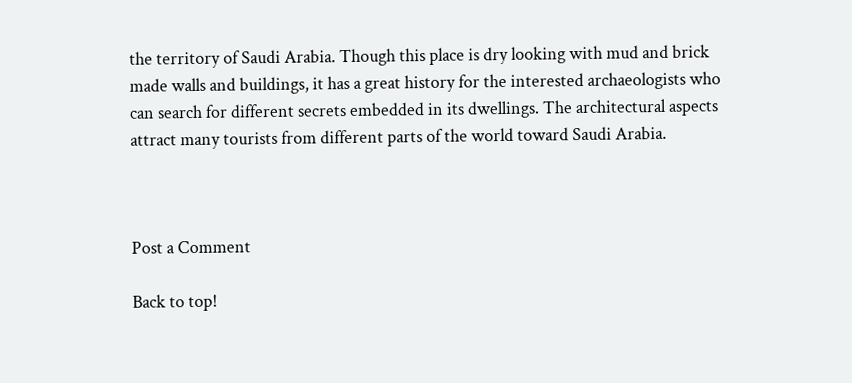the territory of Saudi Arabia. Though this place is dry looking with mud and brick made walls and buildings, it has a great history for the interested archaeologists who can search for different secrets embedded in its dwellings. The architectural aspects attract many tourists from different parts of the world toward Saudi Arabia.



Post a Comment

Back to top!